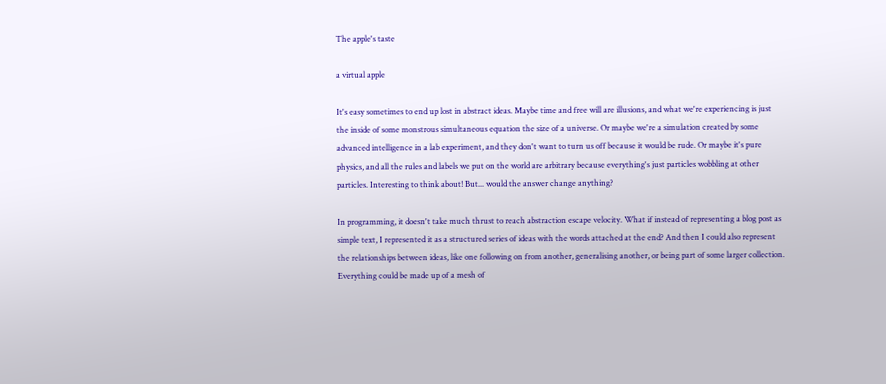The apple's taste

a virtual apple

It's easy sometimes to end up lost in abstract ideas. Maybe time and free will are illusions, and what we're experiencing is just the inside of some monstrous simultaneous equation the size of a universe. Or maybe we're a simulation created by some advanced intelligence in a lab experiment, and they don't want to turn us off because it would be rude. Or maybe it's pure physics, and all the rules and labels we put on the world are arbitrary because everything's just particles wobbling at other particles. Interesting to think about! But... would the answer change anything?

In programming, it doesn't take much thrust to reach abstraction escape velocity. What if instead of representing a blog post as simple text, I represented it as a structured series of ideas with the words attached at the end? And then I could also represent the relationships between ideas, like one following on from another, generalising another, or being part of some larger collection. Everything could be made up of a mesh of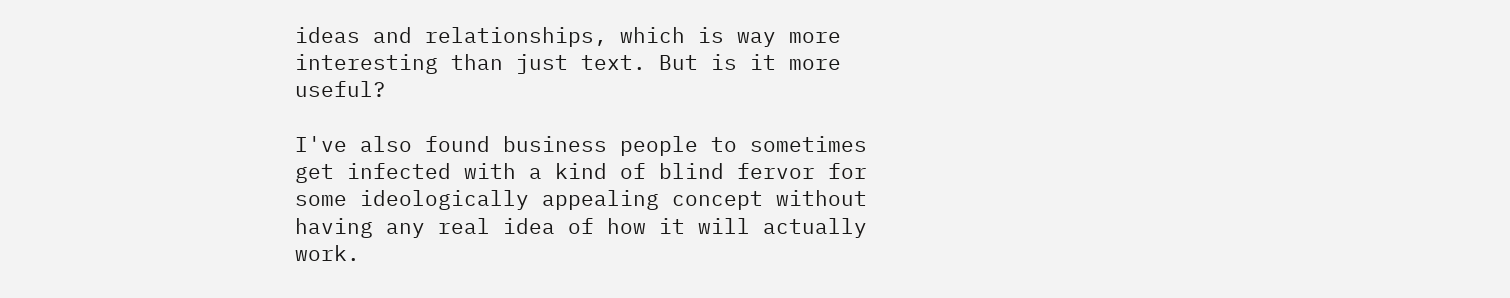ideas and relationships, which is way more interesting than just text. But is it more useful?

I've also found business people to sometimes get infected with a kind of blind fervor for some ideologically appealing concept without having any real idea of how it will actually work.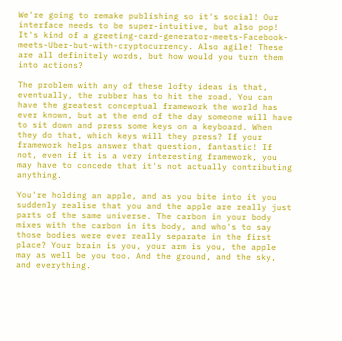We're going to remake publishing so it's social! Our interface needs to be super-intuitive, but also pop! It's kind of a greeting-card-generator-meets-Facebook-meets-Uber-but-with-cryptocurrency. Also agile! These are all definitely words, but how would you turn them into actions?

The problem with any of these lofty ideas is that, eventually, the rubber has to hit the road. You can have the greatest conceptual framework the world has ever known, but at the end of the day someone will have to sit down and press some keys on a keyboard. When they do that, which keys will they press? If your framework helps answer that question, fantastic! If not, even if it is a very interesting framework, you may have to concede that it's not actually contributing anything.

You're holding an apple, and as you bite into it you suddenly realise that you and the apple are really just parts of the same universe. The carbon in your body mixes with the carbon in its body, and who's to say those bodies were ever really separate in the first place? Your brain is you, your arm is you, the apple may as well be you too. And the ground, and the sky, and everything.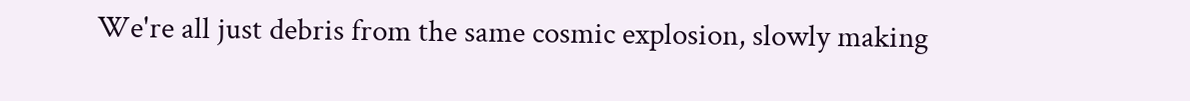We're all just debris from the same cosmic explosion, slowly making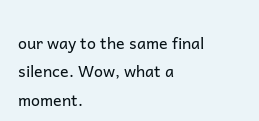our way to the same final silence. Wow, what a moment.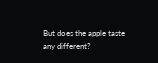But does the apple taste any different?